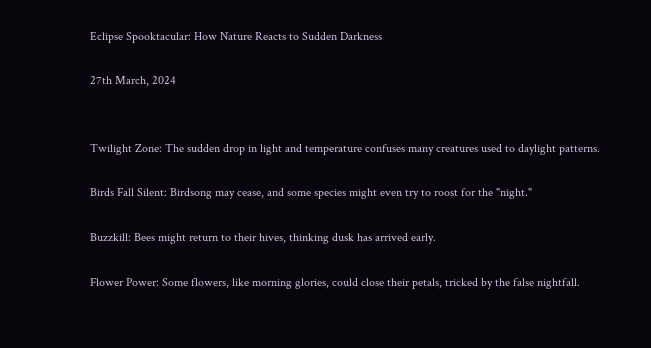Eclipse Spooktacular: How Nature Reacts to Sudden Darkness

27th March, 2024


Twilight Zone: The sudden drop in light and temperature confuses many creatures used to daylight patterns.

Birds Fall Silent: Birdsong may cease, and some species might even try to roost for the "night."

Buzzkill: Bees might return to their hives, thinking dusk has arrived early.

Flower Power: Some flowers, like morning glories, could close their petals, tricked by the false nightfall.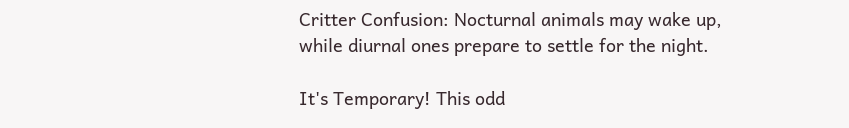Critter Confusion: Nocturnal animals may wake up, while diurnal ones prepare to settle for the night.

It's Temporary! This odd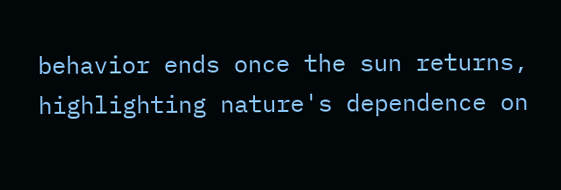behavior ends once the sun returns, highlighting nature's dependence on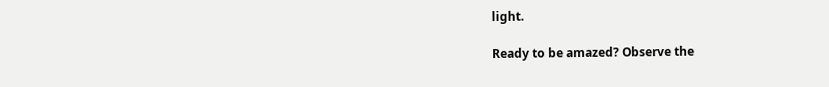light.

Ready to be amazed? Observe the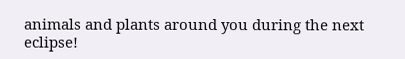animals and plants around you during the next eclipse!